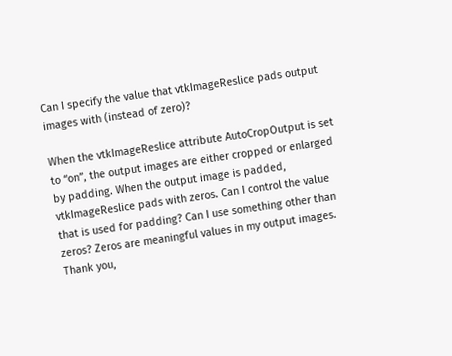Can I specify the value that vtkImageReslice pads output images with (instead of zero)?

When the vtkImageReslice attribute AutoCropOutput is set to “on”, the output images are either cropped or enlarged by padding. When the output image is padded, vtkImageReslice pads with zeros. Can I control the value that is used for padding? Can I use something other than zeros? Zeros are meaningful values in my output images.
Thank you,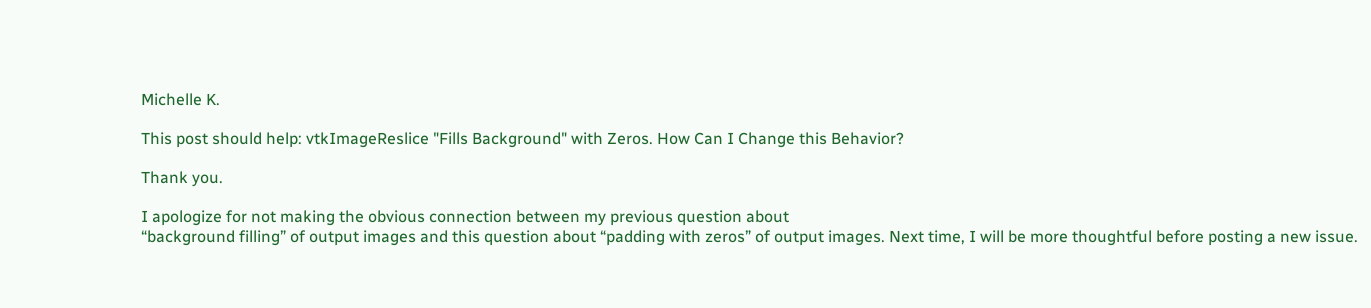Michelle K.

This post should help: vtkImageReslice "Fills Background" with Zeros. How Can I Change this Behavior?

Thank you.

I apologize for not making the obvious connection between my previous question about
“background filling” of output images and this question about “padding with zeros” of output images. Next time, I will be more thoughtful before posting a new issue.